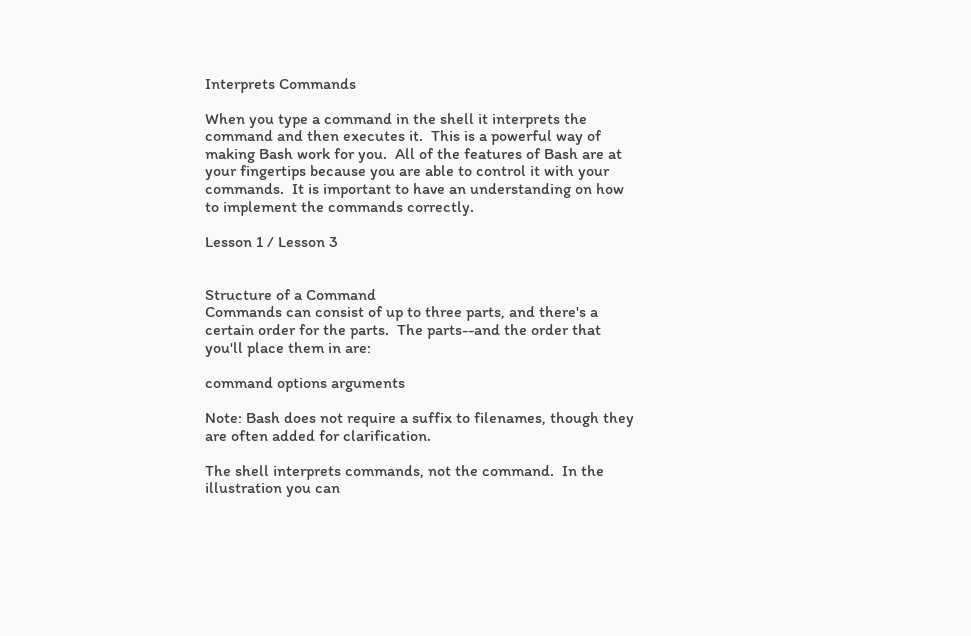Interprets Commands

When you type a command in the shell it interprets the command and then executes it.  This is a powerful way of making Bash work for you.  All of the features of Bash are at your fingertips because you are able to control it with your commands.  It is important to have an understanding on how to implement the commands correctly.

Lesson 1 / Lesson 3


Structure of a Command
Commands can consist of up to three parts, and there's a certain order for the parts.  The parts--and the order that you'll place them in are:

command options arguments

Note: Bash does not require a suffix to filenames, though they are often added for clarification.

The shell interprets commands, not the command.  In the illustration you can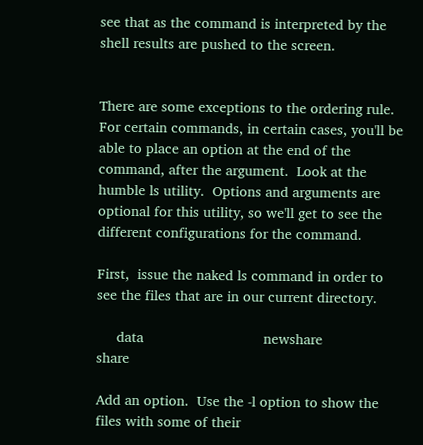see that as the command is interpreted by the shell results are pushed to the screen.


There are some exceptions to the ordering rule.  For certain commands, in certain cases, you'll be able to place an option at the end of the command, after the argument.  Look at the humble ls utility.  Options and arguments are optional for this utility, so we'll get to see the different configurations for the command.

First,  issue the naked ls command in order to see the files that are in our current directory.

     data                              newshare              share

Add an option.  Use the -l option to show the files with some of their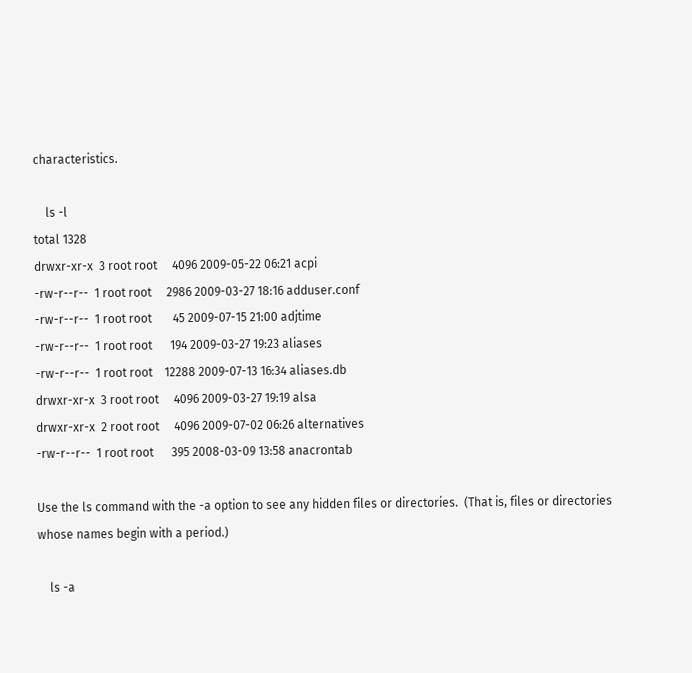characteristics.

    ls -l
total 1328
drwxr-xr-x  3 root root     4096 2009-05-22 06:21 acpi
-rw-r--r--  1 root root     2986 2009-03-27 18:16 adduser.conf
-rw-r--r--  1 root root       45 2009-07-15 21:00 adjtime
-rw-r--r--  1 root root      194 2009-03-27 19:23 aliases
-rw-r--r--  1 root root    12288 2009-07-13 16:34 aliases.db
drwxr-xr-x  3 root root     4096 2009-03-27 19:19 alsa
drwxr-xr-x  2 root root     4096 2009-07-02 06:26 alternatives
-rw-r--r--  1 root root      395 2008-03-09 13:58 anacrontab

Use the ls command with the -a option to see any hidden files or directories.  (That is, files or directories whose names begin with a period.)

    ls -a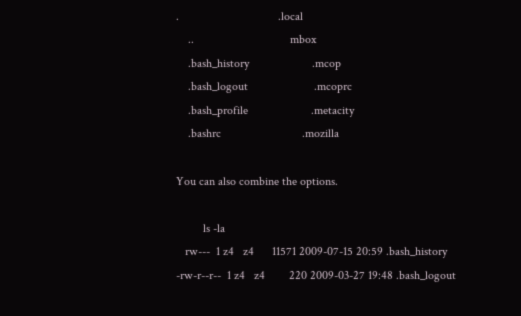.                                 .local
    ..                                mbox
    .bash_history                     .mcop
    .bash_logout                      .mcoprc
    .bash_profile                     .metacity
    .bashrc                           .mozilla

You can also combine the options.

         ls -la
   rw---  1 z4   z4      11571 2009-07-15 20:59 .bash_history
-rw-r--r--  1 z4   z4        220 2009-03-27 19:48 .bash_logout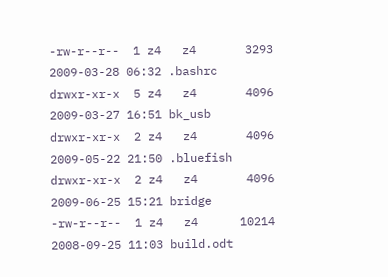-rw-r--r--  1 z4   z4       3293 2009-03-28 06:32 .bashrc
drwxr-xr-x  5 z4   z4       4096 2009-03-27 16:51 bk_usb
drwxr-xr-x  2 z4   z4       4096 2009-05-22 21:50 .bluefish
drwxr-xr-x  2 z4   z4       4096 2009-06-25 15:21 bridge
-rw-r--r--  1 z4   z4      10214 2008-09-25 11:03 build.odt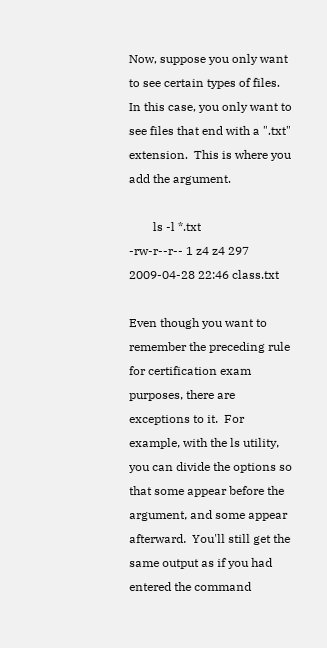Now, suppose you only want to see certain types of files.  In this case, you only want to see files that end with a ".txt" extension.  This is where you add the argument.

        ls -l *.txt
-rw-r--r-- 1 z4 z4 297 2009-04-28 22:46 class.txt

Even though you want to remember the preceding rule for certification exam purposes, there are exceptions to it.  For example, with the ls utility, you can divide the options so that some appear before the argument, and some appear afterward.  You'll still get the same output as if you had entered the command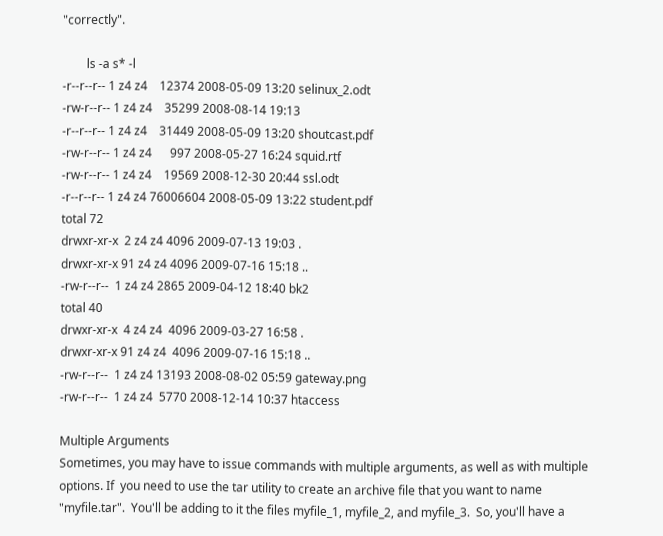"correctly".

        ls -a s* -l
-r--r--r-- 1 z4 z4    12374 2008-05-09 13:20 selinux_2.odt
-rw-r--r-- 1 z4 z4    35299 2008-08-14 19:13
-r--r--r-- 1 z4 z4    31449 2008-05-09 13:20 shoutcast.pdf
-rw-r--r-- 1 z4 z4      997 2008-05-27 16:24 squid.rtf
-rw-r--r-- 1 z4 z4    19569 2008-12-30 20:44 ssl.odt
-r--r--r-- 1 z4 z4 76006604 2008-05-09 13:22 student.pdf
total 72
drwxr-xr-x  2 z4 z4 4096 2009-07-13 19:03 .
drwxr-xr-x 91 z4 z4 4096 2009-07-16 15:18 ..
-rw-r--r--  1 z4 z4 2865 2009-04-12 18:40 bk2
total 40
drwxr-xr-x  4 z4 z4  4096 2009-03-27 16:58 .
drwxr-xr-x 91 z4 z4  4096 2009-07-16 15:18 ..
-rw-r--r--  1 z4 z4 13193 2008-08-02 05:59 gateway.png
-rw-r--r--  1 z4 z4  5770 2008-12-14 10:37 htaccess

Multiple Arguments
Sometimes, you may have to issue commands with multiple arguments, as well as with multiple options. If  you need to use the tar utility to create an archive file that you want to name "myfile.tar".  You'll be adding to it the files myfile_1, myfile_2, and myfile_3.  So, you'll have a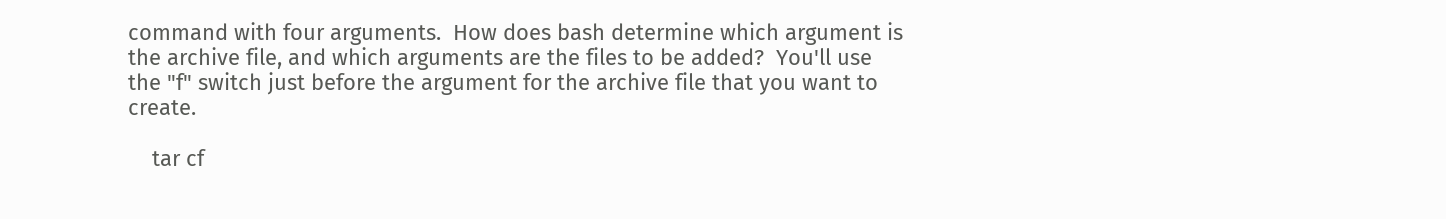command with four arguments.  How does bash determine which argument is the archive file, and which arguments are the files to be added?  You'll use the "f" switch just before the argument for the archive file that you want to create.

    tar cf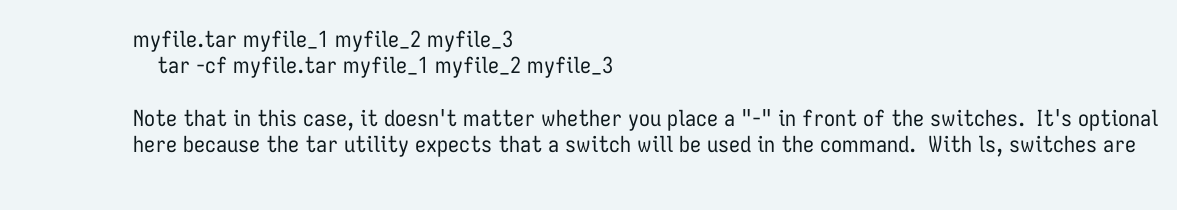myfile.tar myfile_1 myfile_2 myfile_3
    tar -cf myfile.tar myfile_1 myfile_2 myfile_3

Note that in this case, it doesn't matter whether you place a "-" in front of the switches.  It's optional here because the tar utility expects that a switch will be used in the command.  With ls, switches are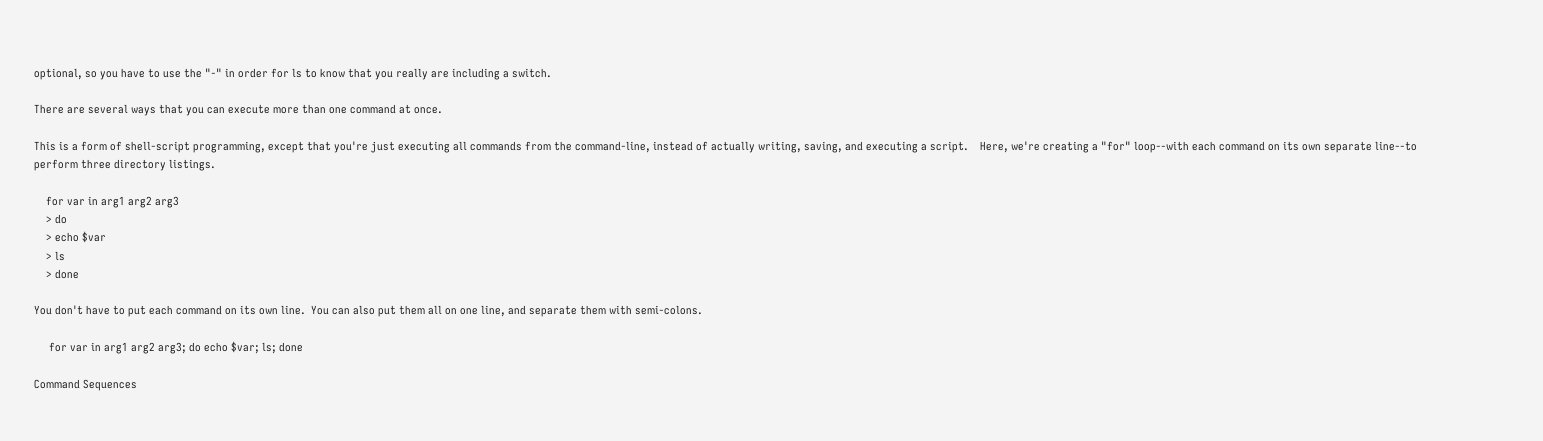optional, so you have to use the "-" in order for ls to know that you really are including a switch.

There are several ways that you can execute more than one command at once.

This is a form of shell-script programming, except that you're just executing all commands from the command-line, instead of actually writing, saving, and executing a script.    Here, we're creating a "for" loop--with each command on its own separate line--to perform three directory listings.

    for var in arg1 arg2 arg3
    > do
    > echo $var
    > ls
    > done

You don't have to put each command on its own line.  You can also put them all on one line, and separate them with semi-colons.

     for var in arg1 arg2 arg3; do echo $var; ls; done

Command Sequences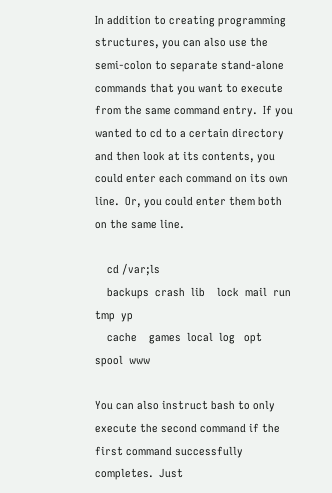In addition to creating programming structures, you can also use the semi-colon to separate stand-alone commands that you want to execute from the same command entry.  If you wanted to cd to a certain directory and then look at its contents, you could enter each command on its own line.  Or, you could enter them both on the same line.

    cd /var;ls
    backups  crash  lib    lock  mail  run    tmp  yp
    cache    games  local  log   opt   spool  www

You can also instruct bash to only execute the second command if the first command successfully completes.  Just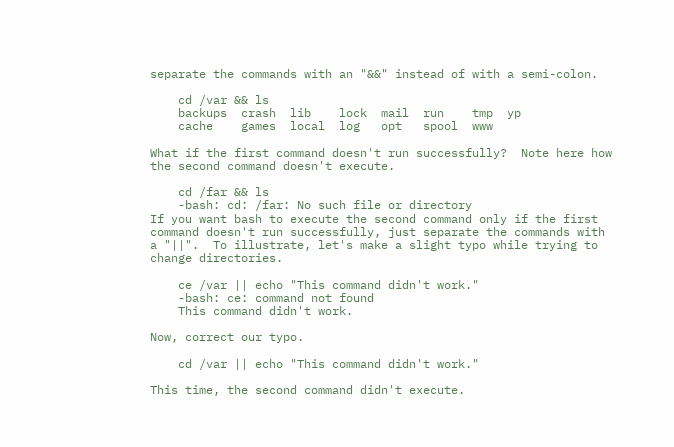separate the commands with an "&&" instead of with a semi-colon.

    cd /var && ls
    backups  crash  lib    lock  mail  run    tmp  yp
    cache    games  local  log   opt   spool  www

What if the first command doesn't run successfully?  Note here how the second command doesn't execute.

    cd /far && ls
    -bash: cd: /far: No such file or directory
If you want bash to execute the second command only if the first command doesn't run successfully, just separate the commands with a "||".  To illustrate, let's make a slight typo while trying to change directories.

    ce /var || echo "This command didn't work."
    -bash: ce: command not found
    This command didn't work.

Now, correct our typo.

    cd /var || echo "This command didn't work."

This time, the second command didn't execute.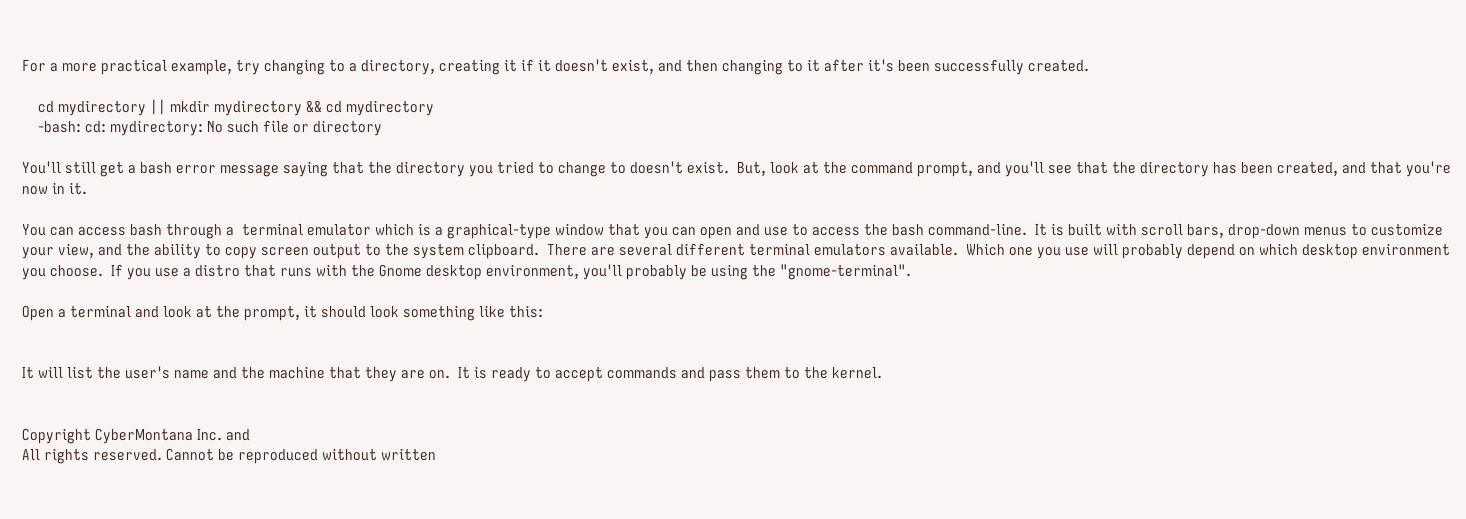For a more practical example, try changing to a directory, creating it if it doesn't exist, and then changing to it after it's been successfully created.

    cd mydirectory || mkdir mydirectory && cd mydirectory
    -bash: cd: mydirectory: No such file or directory

You'll still get a bash error message saying that the directory you tried to change to doesn't exist.  But, look at the command prompt, and you'll see that the directory has been created, and that you're now in it.

You can access bash through a  terminal emulator which is a graphical-type window that you can open and use to access the bash command-line.  It is built with scroll bars, drop-down menus to customize your view, and the ability to copy screen output to the system clipboard.  There are several different terminal emulators available.  Which one you use will probably depend on which desktop environment you choose.  If you use a distro that runs with the Gnome desktop environment, you'll probably be using the "gnome-terminal".

Open a terminal and look at the prompt, it should look something like this:


It will list the user's name and the machine that they are on.  It is ready to accept commands and pass them to the kernel.


Copyright CyberMontana Inc. and
All rights reserved. Cannot be reproduced without written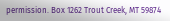permission. Box 1262 Trout Creek, MT 59874